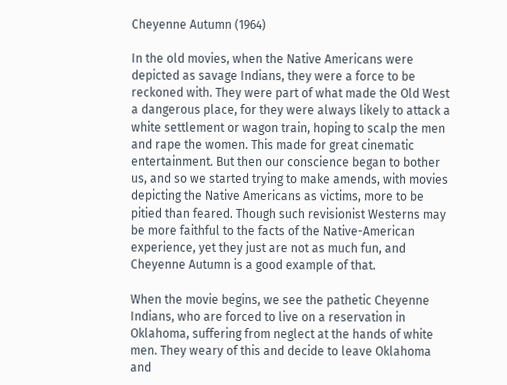Cheyenne Autumn (1964)

In the old movies, when the Native Americans were depicted as savage Indians, they were a force to be reckoned with. They were part of what made the Old West a dangerous place, for they were always likely to attack a white settlement or wagon train, hoping to scalp the men and rape the women. This made for great cinematic entertainment. But then our conscience began to bother us, and so we started trying to make amends, with movies depicting the Native Americans as victims, more to be pitied than feared. Though such revisionist Westerns may be more faithful to the facts of the Native-American experience, yet they just are not as much fun, and Cheyenne Autumn is a good example of that.

When the movie begins, we see the pathetic Cheyenne Indians, who are forced to live on a reservation in Oklahoma, suffering from neglect at the hands of white men. They weary of this and decide to leave Oklahoma and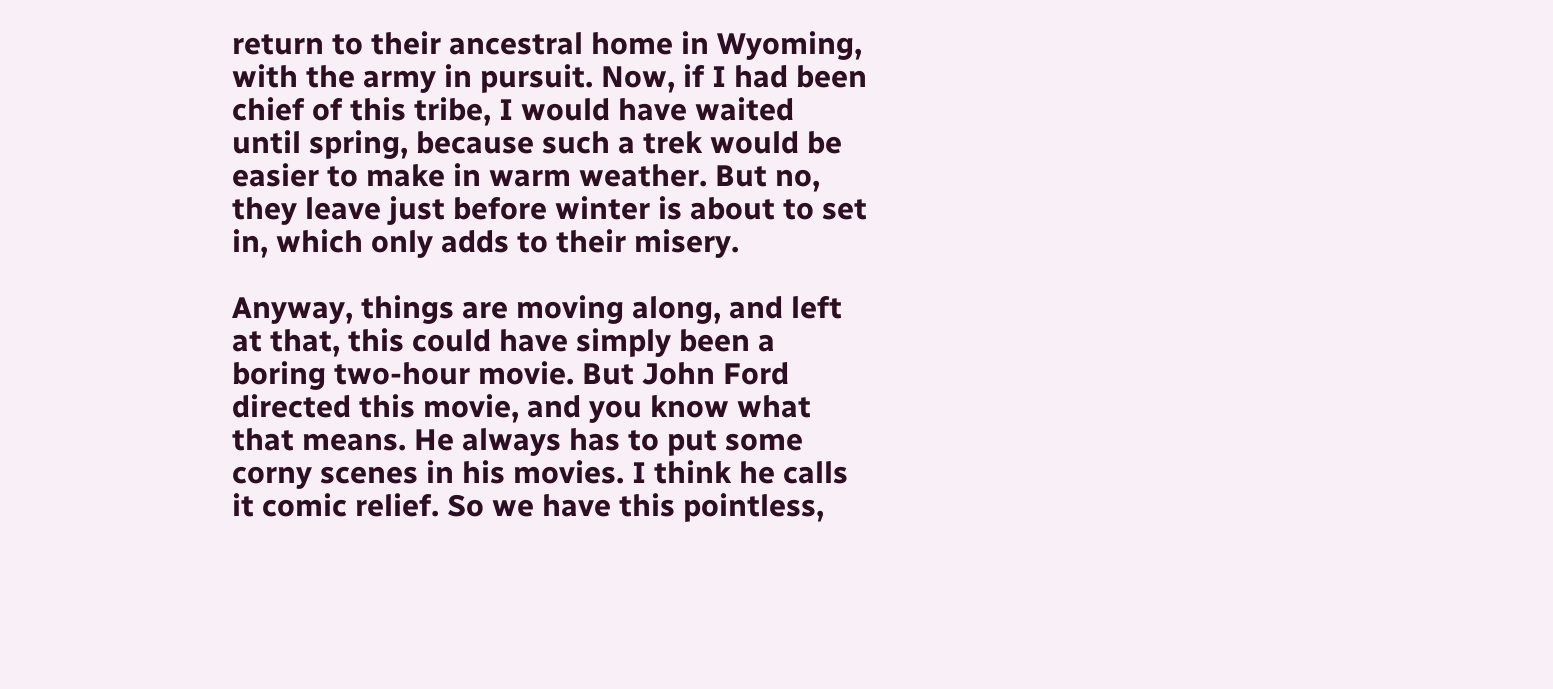return to their ancestral home in Wyoming, with the army in pursuit. Now, if I had been chief of this tribe, I would have waited until spring, because such a trek would be easier to make in warm weather. But no, they leave just before winter is about to set in, which only adds to their misery.

Anyway, things are moving along, and left at that, this could have simply been a boring two-hour movie. But John Ford directed this movie, and you know what that means. He always has to put some corny scenes in his movies. I think he calls it comic relief. So we have this pointless,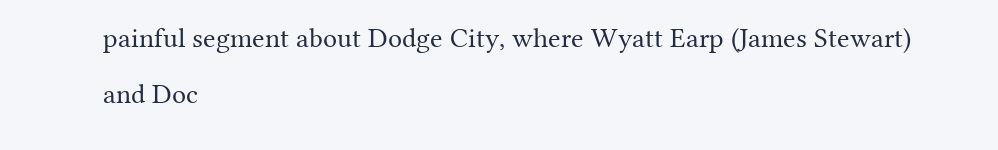painful segment about Dodge City, where Wyatt Earp (James Stewart) and Doc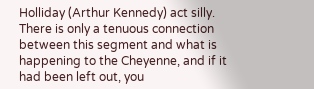Holliday (Arthur Kennedy) act silly. There is only a tenuous connection between this segment and what is happening to the Cheyenne, and if it had been left out, you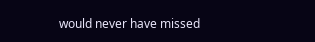would never have missed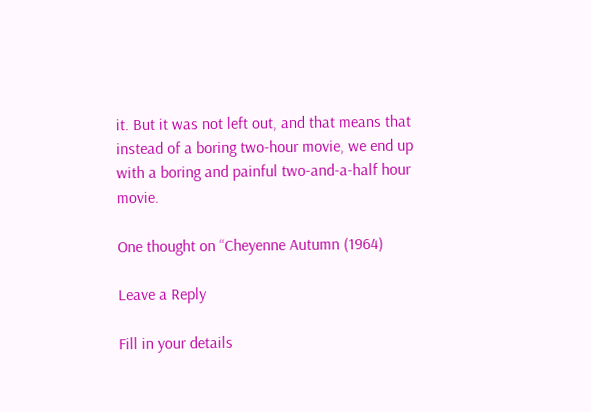it. But it was not left out, and that means that instead of a boring two-hour movie, we end up with a boring and painful two-and-a-half hour movie.

One thought on “Cheyenne Autumn (1964)

Leave a Reply

Fill in your details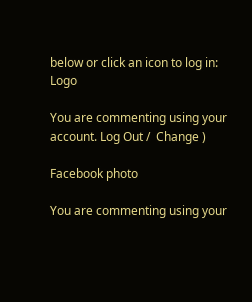below or click an icon to log in: Logo

You are commenting using your account. Log Out /  Change )

Facebook photo

You are commenting using your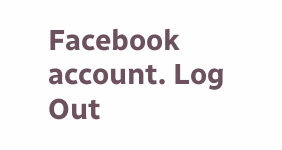Facebook account. Log Out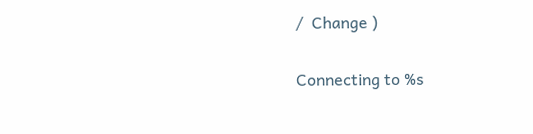/  Change )

Connecting to %s